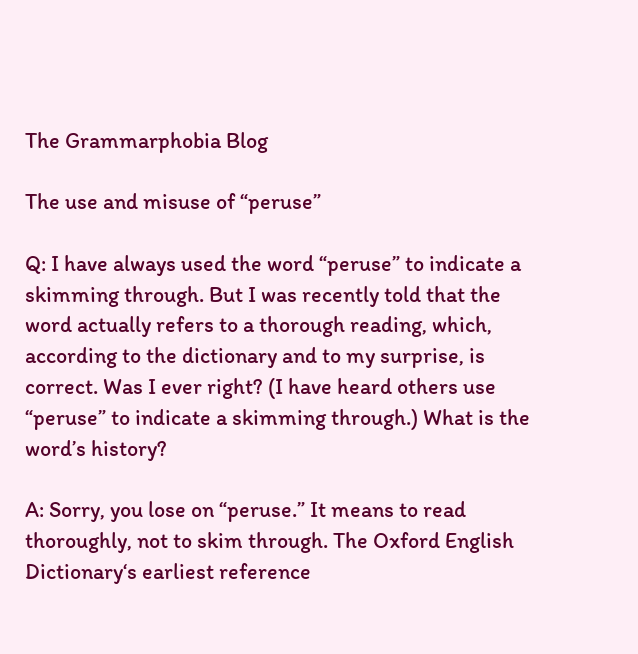The Grammarphobia Blog

The use and misuse of “peruse”

Q: I have always used the word “peruse” to indicate a skimming through. But I was recently told that the word actually refers to a thorough reading, which, according to the dictionary and to my surprise, is correct. Was I ever right? (I have heard others use “peruse” to indicate a skimming through.) What is the word’s history?

A: Sorry, you lose on “peruse.” It means to read thoroughly, not to skim through. The Oxford English Dictionary‘s earliest reference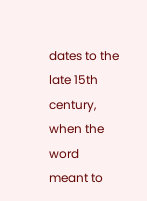dates to the late 15th century, when the word meant to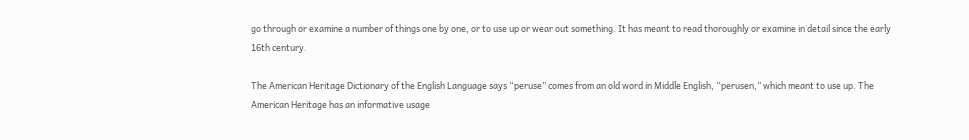go through or examine a number of things one by one, or to use up or wear out something. It has meant to read thoroughly or examine in detail since the early 16th century.

The American Heritage Dictionary of the English Language says “peruse” comes from an old word in Middle English, “perusen,” which meant to use up. The American Heritage has an informative usage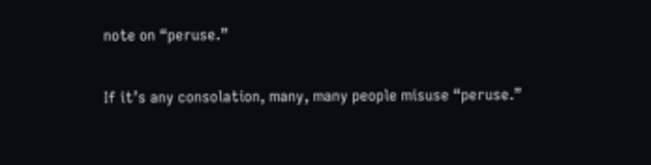note on “peruse.”

If it’s any consolation, many, many people misuse “peruse.”